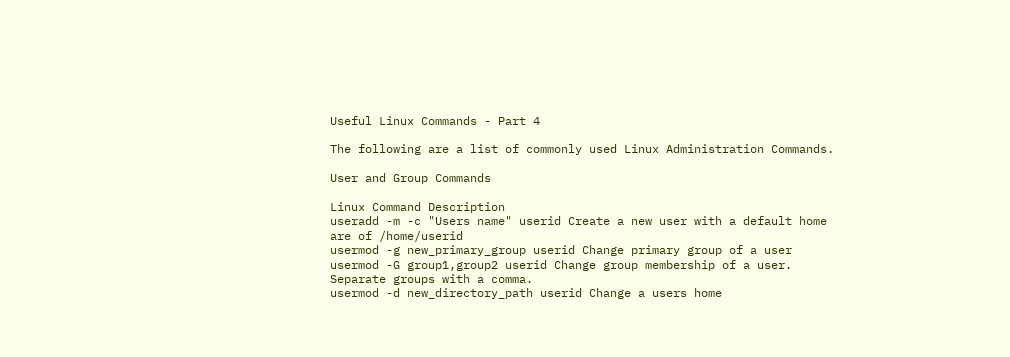Useful Linux Commands - Part 4

The following are a list of commonly used Linux Administration Commands.

User and Group Commands

Linux Command Description
useradd -m -c "Users name" userid Create a new user with a default home are of /home/userid
usermod -g new_primary_group userid Change primary group of a user
usermod -G group1,group2 userid Change group membership of a user. Separate groups with a comma.
usermod -d new_directory_path userid Change a users home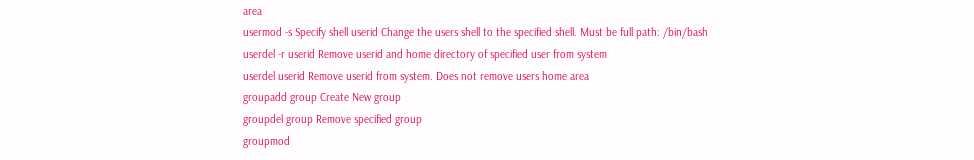area
usermod -s Specify shell userid Change the users shell to the specified shell. Must be full path: /bin/bash
userdel -r userid Remove userid and home directory of specified user from system
userdel userid Remove userid from system. Does not remove users home area
groupadd group Create New group
groupdel group Remove specified group
groupmod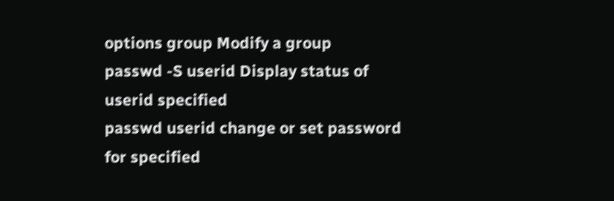options group Modify a group
passwd -S userid Display status of userid specified
passwd userid change or set password for specified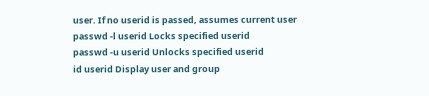user. If no userid is passed, assumes current user
passwd -l userid Locks specified userid
passwd -u userid Unlocks specified userid
id userid Display user and group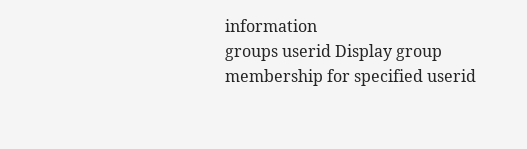information
groups userid Display group membership for specified userid